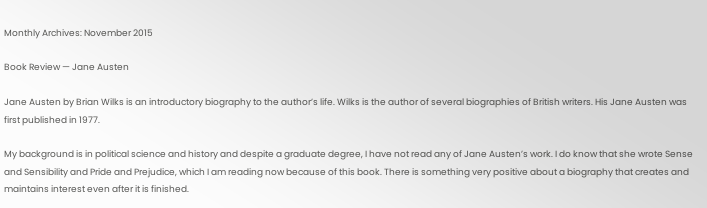Monthly Archives: November 2015

Book Review — Jane Austen

Jane Austen by Brian Wilks is an introductory biography to the author’s life. Wilks is the author of several biographies of British writers. His Jane Austen was first published in 1977.

My background is in political science and history and despite a graduate degree, I have not read any of Jane Austen’s work. I do know that she wrote Sense and Sensibility and Pride and Prejudice, which I am reading now because of this book. There is something very positive about a biography that creates and maintains interest even after it is finished.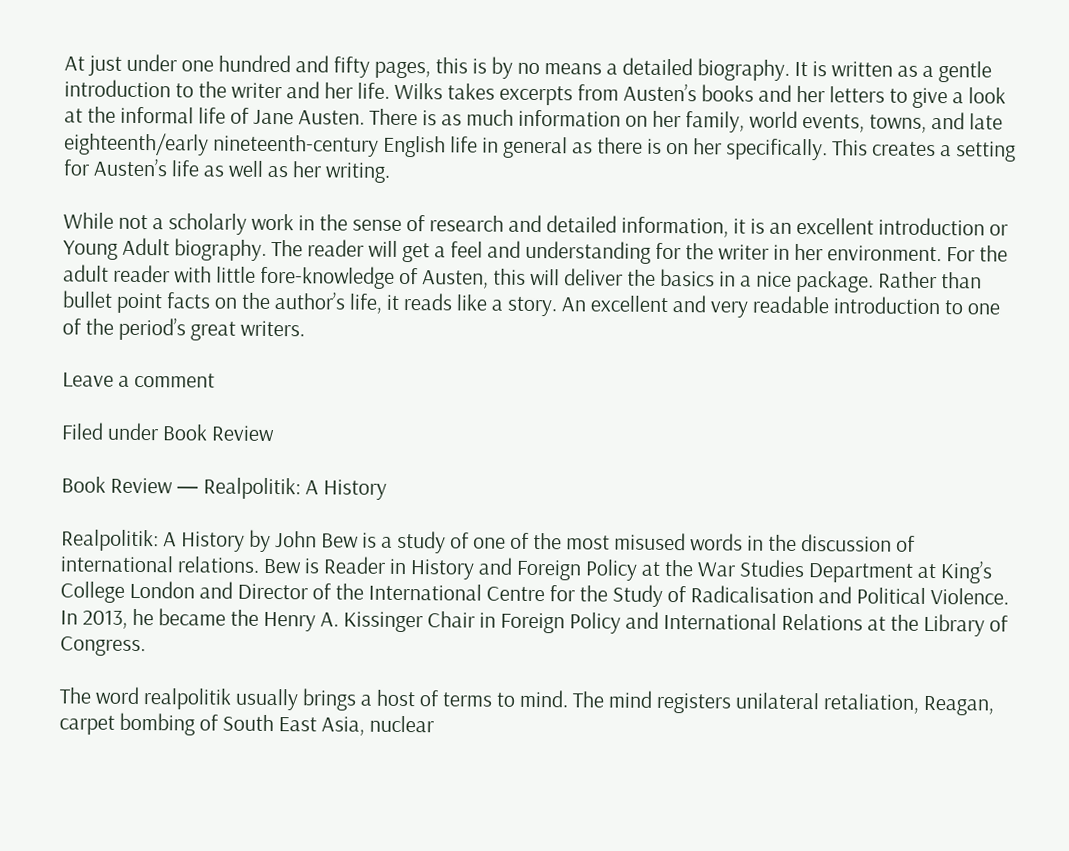At just under one hundred and fifty pages, this is by no means a detailed biography. It is written as a gentle introduction to the writer and her life. Wilks takes excerpts from Austen’s books and her letters to give a look at the informal life of Jane Austen. There is as much information on her family, world events, towns, and late eighteenth/early nineteenth-century English life in general as there is on her specifically. This creates a setting for Austen’s life as well as her writing.

While not a scholarly work in the sense of research and detailed information, it is an excellent introduction or Young Adult biography. The reader will get a feel and understanding for the writer in her environment. For the adult reader with little fore-knowledge of Austen, this will deliver the basics in a nice package. Rather than bullet point facts on the author’s life, it reads like a story. An excellent and very readable introduction to one of the period’s great writers.

Leave a comment

Filed under Book Review

Book Review — Realpolitik: A History

Realpolitik: A History by John Bew is a study of one of the most misused words in the discussion of international relations. Bew is Reader in History and Foreign Policy at the War Studies Department at King’s College London and Director of the International Centre for the Study of Radicalisation and Political Violence. In 2013, he became the Henry A. Kissinger Chair in Foreign Policy and International Relations at the Library of Congress.

The word realpolitik usually brings a host of terms to mind. The mind registers unilateral retaliation, Reagan, carpet bombing of South East Asia, nuclear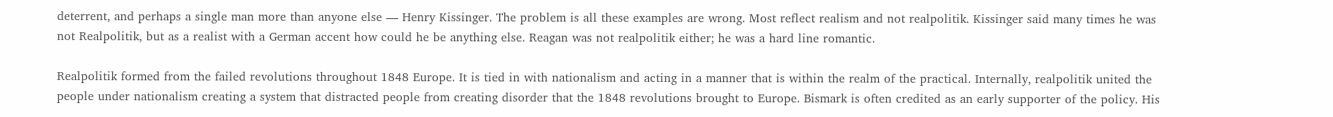deterrent, and perhaps a single man more than anyone else — Henry Kissinger. The problem is all these examples are wrong. Most reflect realism and not realpolitik. Kissinger said many times he was not Realpolitik, but as a realist with a German accent how could he be anything else. Reagan was not realpolitik either; he was a hard line romantic.

Realpolitik formed from the failed revolutions throughout 1848 Europe. It is tied in with nationalism and acting in a manner that is within the realm of the practical. Internally, realpolitik united the people under nationalism creating a system that distracted people from creating disorder that the 1848 revolutions brought to Europe. Bismark is often credited as an early supporter of the policy. His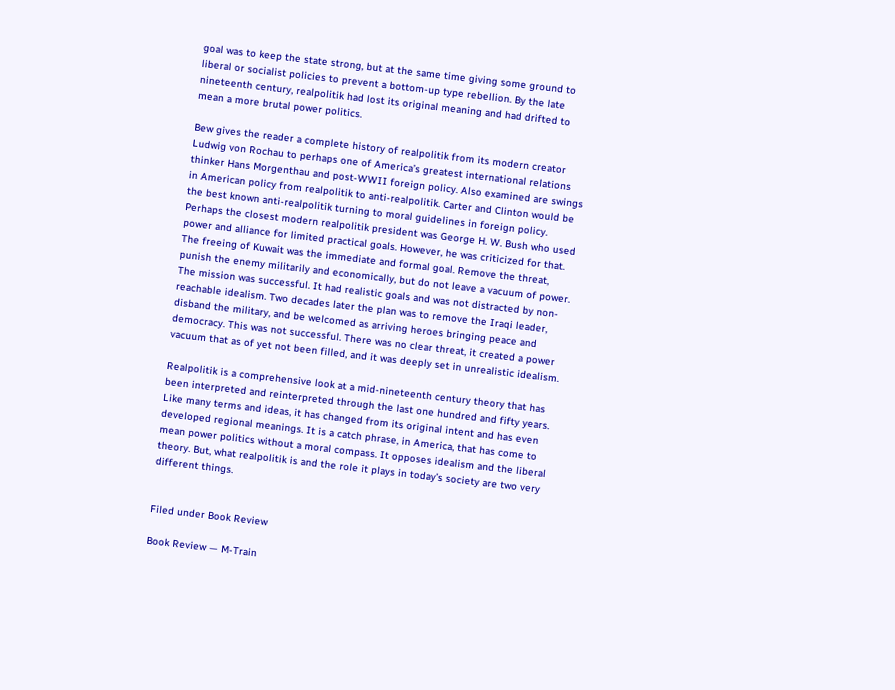goal was to keep the state strong, but at the same time giving some ground to liberal or socialist policies to prevent a bottom-up type rebellion. By the late nineteenth century, realpolitik had lost its original meaning and had drifted to mean a more brutal power politics.

Bew gives the reader a complete history of realpolitik from its modern creator Ludwig von Rochau to perhaps one of America’s greatest international relations thinker Hans Morgenthau and post-WWII foreign policy. Also examined are swings in American policy from realpolitik to anti-realpolitik. Carter and Clinton would be the best known anti-realpolitik turning to moral guidelines in foreign policy. Perhaps the closest modern realpolitik president was George H. W. Bush who used power and alliance for limited practical goals. However, he was criticized for that. The freeing of Kuwait was the immediate and formal goal. Remove the threat, punish the enemy militarily and economically, but do not leave a vacuum of power. The mission was successful. It had realistic goals and was not distracted by non-reachable idealism. Two decades later the plan was to remove the Iraqi leader, disband the military, and be welcomed as arriving heroes bringing peace and democracy. This was not successful. There was no clear threat, it created a power vacuum that as of yet not been filled, and it was deeply set in unrealistic idealism.

Realpolitik is a comprehensive look at a mid-nineteenth century theory that has been interpreted and reinterpreted through the last one hundred and fifty years. Like many terms and ideas, it has changed from its original intent and has even developed regional meanings. It is a catch phrase, in America, that has come to mean power politics without a moral compass. It opposes idealism and the liberal theory. But, what realpolitik is and the role it plays in today’s society are two very different things.


Filed under Book Review

Book Review — M-Train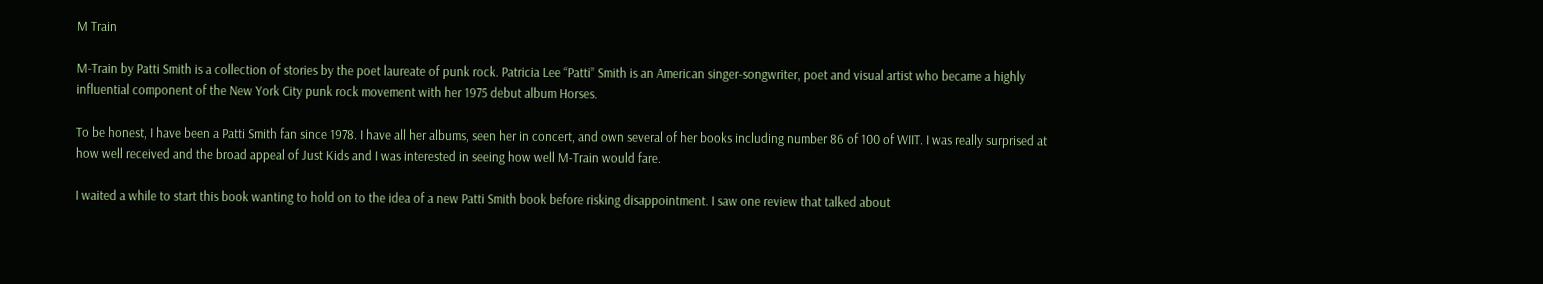M Train

M-Train by Patti Smith is a collection of stories by the poet laureate of punk rock. Patricia Lee “Patti” Smith is an American singer-songwriter, poet and visual artist who became a highly influential component of the New York City punk rock movement with her 1975 debut album Horses.

To be honest, I have been a Patti Smith fan since 1978. I have all her albums, seen her in concert, and own several of her books including number 86 of 100 of WIIT. I was really surprised at how well received and the broad appeal of Just Kids and I was interested in seeing how well M-Train would fare.

I waited a while to start this book wanting to hold on to the idea of a new Patti Smith book before risking disappointment. I saw one review that talked about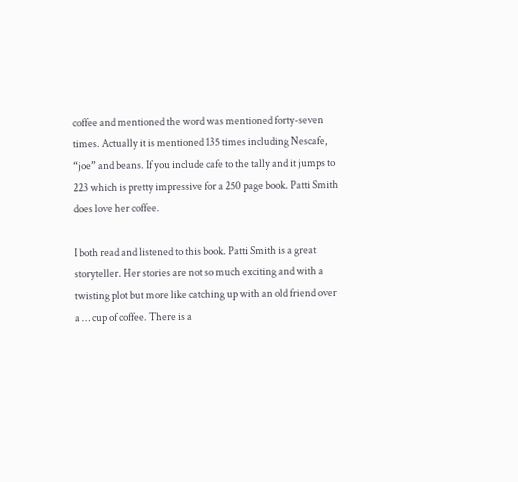coffee and mentioned the word was mentioned forty-seven times. Actually it is mentioned 135 times including Nescafe, “joe” and beans. If you include cafe to the tally and it jumps to 223 which is pretty impressive for a 250 page book. Patti Smith does love her coffee.

I both read and listened to this book. Patti Smith is a great storyteller. Her stories are not so much exciting and with a twisting plot but more like catching up with an old friend over a … cup of coffee. There is a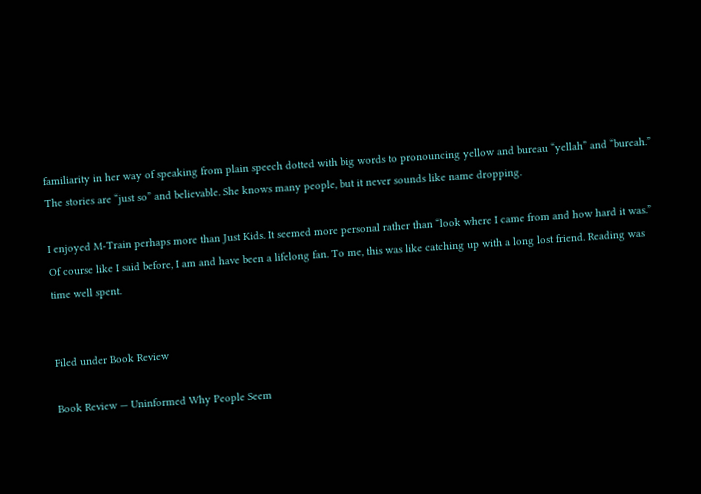familiarity in her way of speaking from plain speech dotted with big words to pronouncing yellow and bureau “yellah” and “bureah.” The stories are “just so” and believable. She knows many people, but it never sounds like name dropping.

I enjoyed M-Train perhaps more than Just Kids. It seemed more personal rather than “look where I came from and how hard it was.” Of course like I said before, I am and have been a lifelong fan. To me, this was like catching up with a long lost friend. Reading was time well spent.


Filed under Book Review

Book Review — Uninformed Why People Seem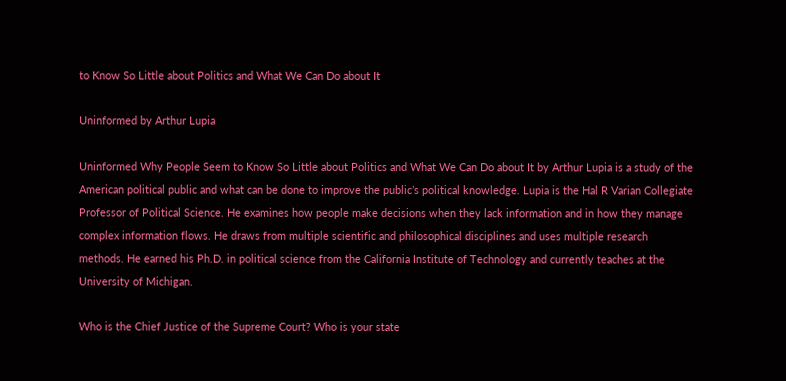to Know So Little about Politics and What We Can Do about It

Uninformed by Arthur Lupia

Uninformed Why People Seem to Know So Little about Politics and What We Can Do about It by Arthur Lupia is a study of the American political public and what can be done to improve the public’s political knowledge. Lupia is the Hal R Varian Collegiate Professor of Political Science. He examines how people make decisions when they lack information and in how they manage complex information flows. He draws from multiple scientific and philosophical disciplines and uses multiple research methods. He earned his Ph.D. in political science from the California Institute of Technology and currently teaches at the University of Michigan.

Who is the Chief Justice of the Supreme Court? Who is your state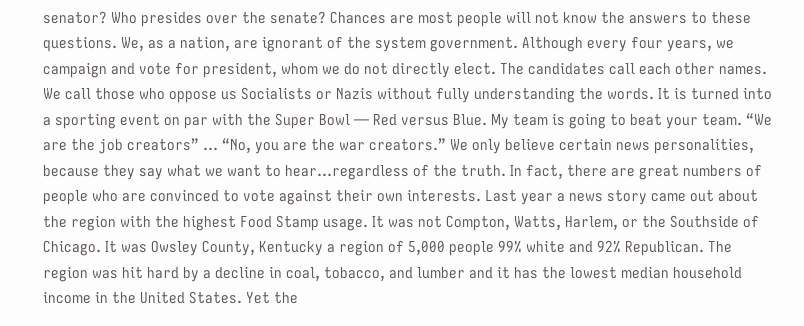senator? Who presides over the senate? Chances are most people will not know the answers to these questions. We, as a nation, are ignorant of the system government. Although every four years, we campaign and vote for president, whom we do not directly elect. The candidates call each other names. We call those who oppose us Socialists or Nazis without fully understanding the words. It is turned into a sporting event on par with the Super Bowl — Red versus Blue. My team is going to beat your team. “We are the job creators” … “No, you are the war creators.” We only believe certain news personalities, because they say what we want to hear…regardless of the truth. In fact, there are great numbers of people who are convinced to vote against their own interests. Last year a news story came out about the region with the highest Food Stamp usage. It was not Compton, Watts, Harlem, or the Southside of Chicago. It was Owsley County, Kentucky a region of 5,000 people 99% white and 92% Republican. The region was hit hard by a decline in coal, tobacco, and lumber and it has the lowest median household income in the United States. Yet the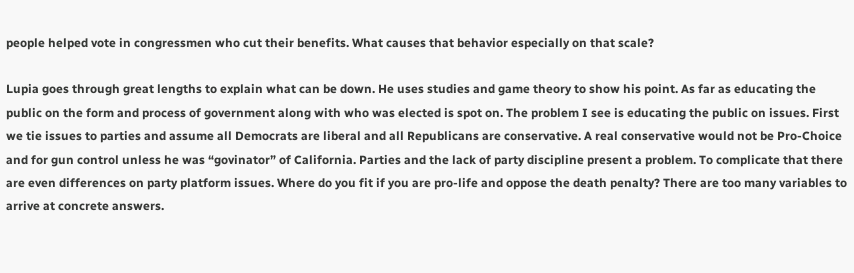people helped vote in congressmen who cut their benefits. What causes that behavior especially on that scale?

Lupia goes through great lengths to explain what can be down. He uses studies and game theory to show his point. As far as educating the public on the form and process of government along with who was elected is spot on. The problem I see is educating the public on issues. First we tie issues to parties and assume all Democrats are liberal and all Republicans are conservative. A real conservative would not be Pro-Choice and for gun control unless he was “govinator” of California. Parties and the lack of party discipline present a problem. To complicate that there are even differences on party platform issues. Where do you fit if you are pro-life and oppose the death penalty? There are too many variables to arrive at concrete answers.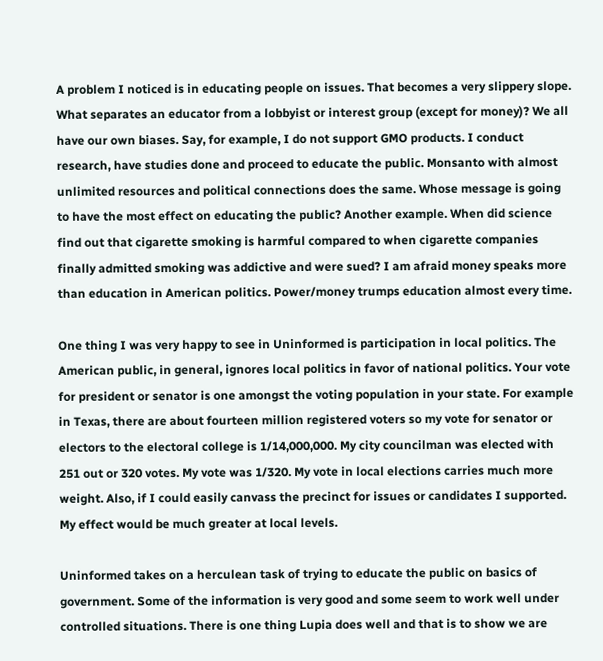A problem I noticed is in educating people on issues. That becomes a very slippery slope. What separates an educator from a lobbyist or interest group (except for money)? We all have our own biases. Say, for example, I do not support GMO products. I conduct research, have studies done and proceed to educate the public. Monsanto with almost unlimited resources and political connections does the same. Whose message is going to have the most effect on educating the public? Another example. When did science find out that cigarette smoking is harmful compared to when cigarette companies finally admitted smoking was addictive and were sued? I am afraid money speaks more than education in American politics. Power/money trumps education almost every time.

One thing I was very happy to see in Uninformed is participation in local politics. The American public, in general, ignores local politics in favor of national politics. Your vote for president or senator is one amongst the voting population in your state. For example in Texas, there are about fourteen million registered voters so my vote for senator or electors to the electoral college is 1/14,000,000. My city councilman was elected with 251 out or 320 votes. My vote was 1/320. My vote in local elections carries much more weight. Also, if I could easily canvass the precinct for issues or candidates I supported. My effect would be much greater at local levels.

Uninformed takes on a herculean task of trying to educate the public on basics of government. Some of the information is very good and some seem to work well under controlled situations. There is one thing Lupia does well and that is to show we are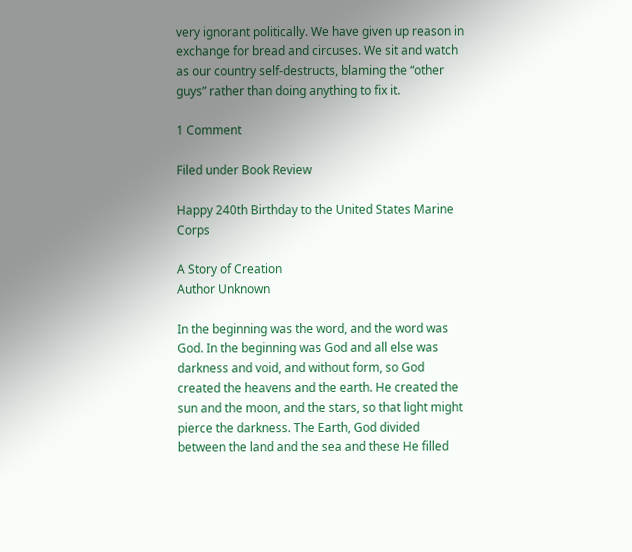very ignorant politically. We have given up reason in exchange for bread and circuses. We sit and watch as our country self-destructs, blaming the “other guys” rather than doing anything to fix it.

1 Comment

Filed under Book Review

Happy 240th Birthday to the United States Marine Corps

A Story of Creation
Author Unknown

In the beginning was the word, and the word was God. In the beginning was God and all else was darkness and void, and without form, so God created the heavens and the earth. He created the sun and the moon, and the stars, so that light might pierce the darkness. The Earth, God divided between the land and the sea and these He filled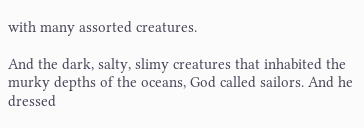with many assorted creatures.

And the dark, salty, slimy creatures that inhabited the murky depths of the oceans, God called sailors. And he dressed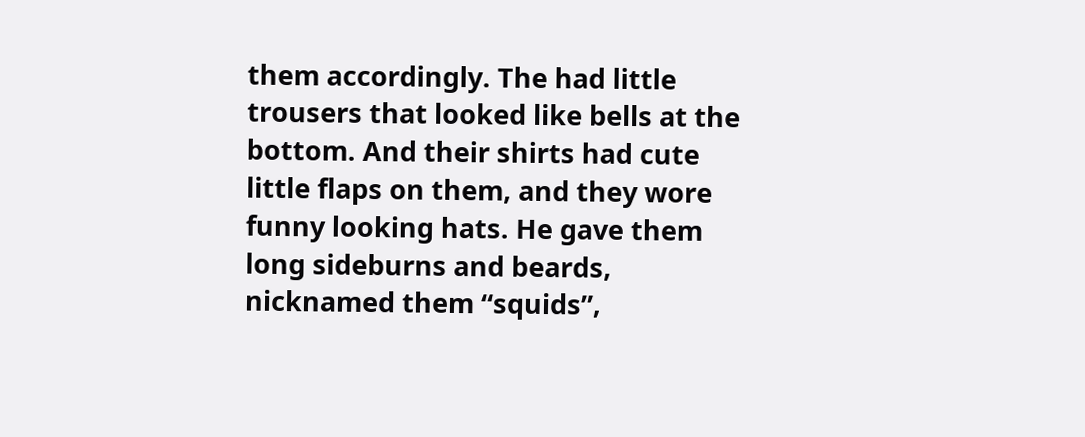them accordingly. The had little trousers that looked like bells at the bottom. And their shirts had cute little flaps on them, and they wore funny looking hats. He gave them long sideburns and beards, nicknamed them “squids”,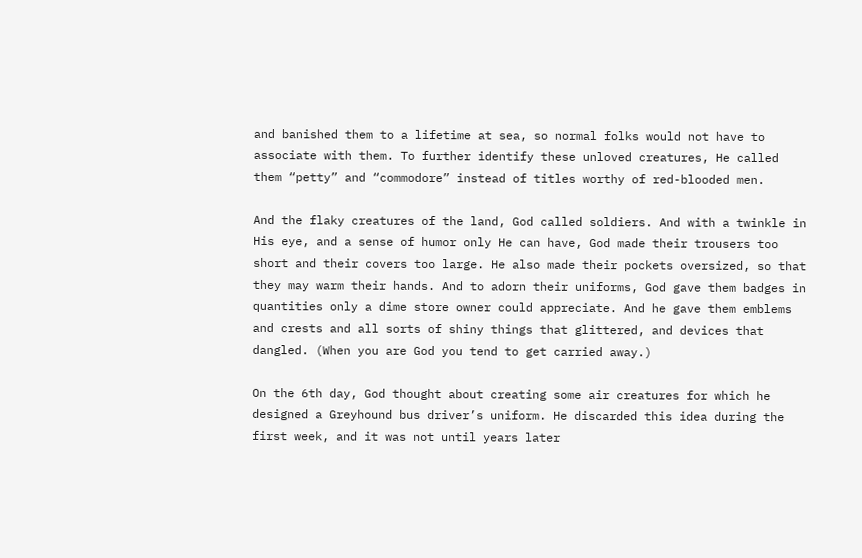and banished them to a lifetime at sea, so normal folks would not have to associate with them. To further identify these unloved creatures, He called them “petty” and “commodore” instead of titles worthy of red-blooded men.

And the flaky creatures of the land, God called soldiers. And with a twinkle in His eye, and a sense of humor only He can have, God made their trousers too short and their covers too large. He also made their pockets oversized, so that they may warm their hands. And to adorn their uniforms, God gave them badges in quantities only a dime store owner could appreciate. And he gave them emblems and crests and all sorts of shiny things that glittered, and devices that dangled. (When you are God you tend to get carried away.)

On the 6th day, God thought about creating some air creatures for which he designed a Greyhound bus driver’s uniform. He discarded this idea during the first week, and it was not until years later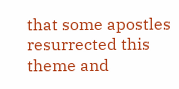that some apostles resurrected this theme and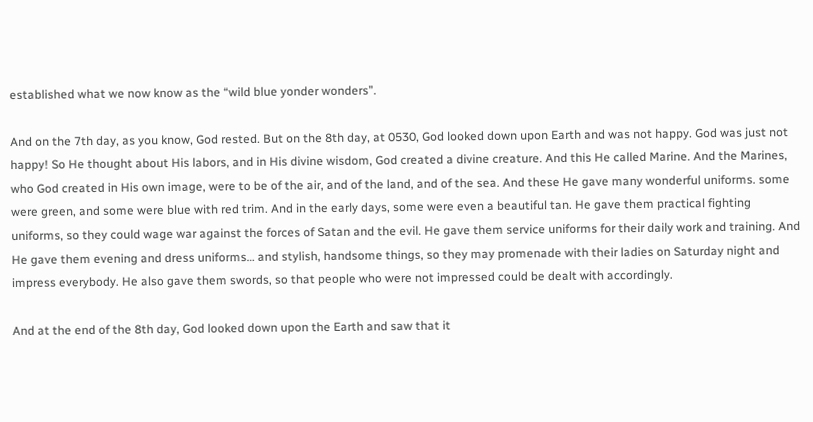established what we now know as the “wild blue yonder wonders”.

And on the 7th day, as you know, God rested. But on the 8th day, at 0530, God looked down upon Earth and was not happy. God was just not happy! So He thought about His labors, and in His divine wisdom, God created a divine creature. And this He called Marine. And the Marines, who God created in His own image, were to be of the air, and of the land, and of the sea. And these He gave many wonderful uniforms. some were green, and some were blue with red trim. And in the early days, some were even a beautiful tan. He gave them practical fighting uniforms, so they could wage war against the forces of Satan and the evil. He gave them service uniforms for their daily work and training. And He gave them evening and dress uniforms… and stylish, handsome things, so they may promenade with their ladies on Saturday night and impress everybody. He also gave them swords, so that people who were not impressed could be dealt with accordingly.

And at the end of the 8th day, God looked down upon the Earth and saw that it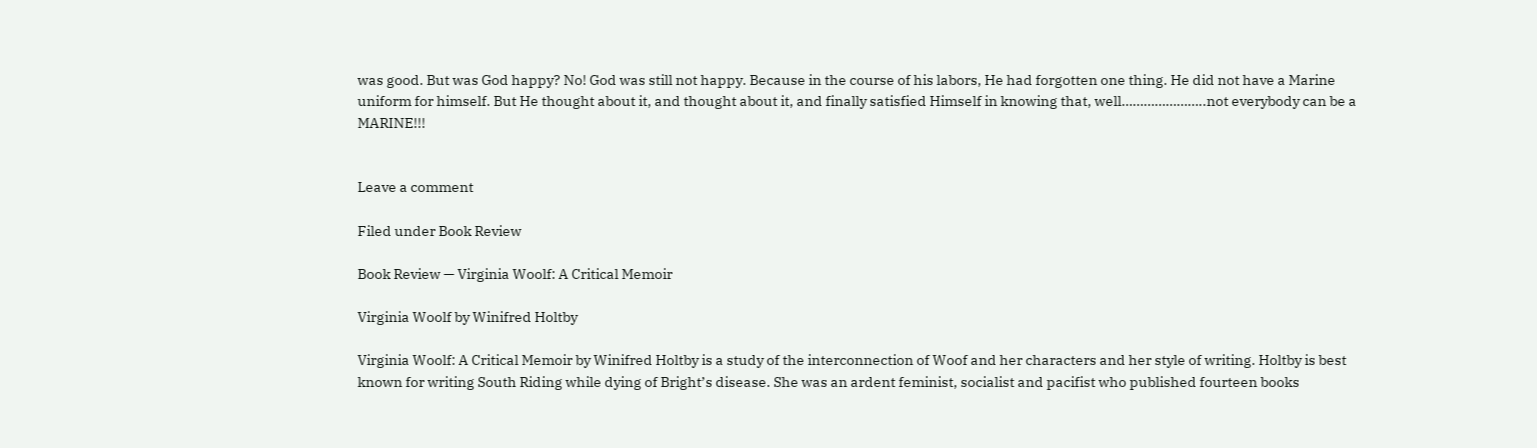was good. But was God happy? No! God was still not happy. Because in the course of his labors, He had forgotten one thing. He did not have a Marine uniform for himself. But He thought about it, and thought about it, and finally satisfied Himself in knowing that, well…………………..not everybody can be a MARINE!!!


Leave a comment

Filed under Book Review

Book Review — Virginia Woolf: A Critical Memoir

Virginia Woolf by Winifred Holtby

Virginia Woolf: A Critical Memoir by Winifred Holtby is a study of the interconnection of Woof and her characters and her style of writing. Holtby is best known for writing South Riding while dying of Bright’s disease. She was an ardent feminist, socialist and pacifist who published fourteen books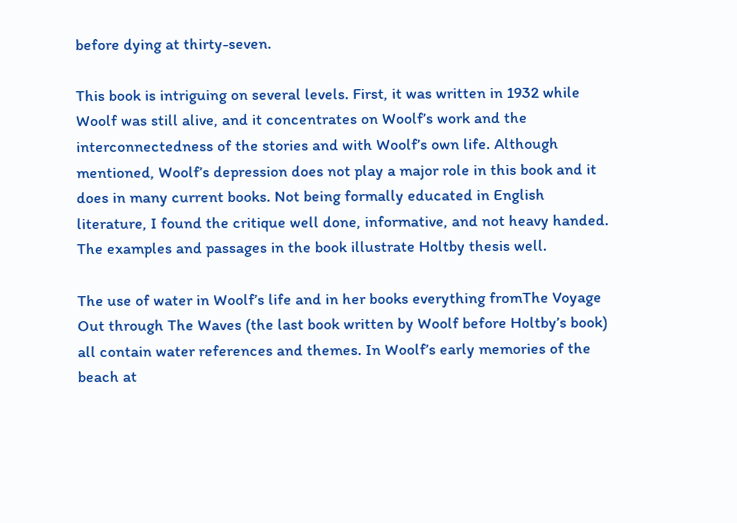before dying at thirty-seven.

This book is intriguing on several levels. First, it was written in 1932 while Woolf was still alive, and it concentrates on Woolf’s work and the interconnectedness of the stories and with Woolf’s own life. Although mentioned, Woolf’s depression does not play a major role in this book and it does in many current books. Not being formally educated in English literature, I found the critique well done, informative, and not heavy handed. The examples and passages in the book illustrate Holtby thesis well.

The use of water in Woolf’s life and in her books everything fromThe Voyage Out through The Waves (the last book written by Woolf before Holtby’s book) all contain water references and themes. In Woolf’s early memories of the beach at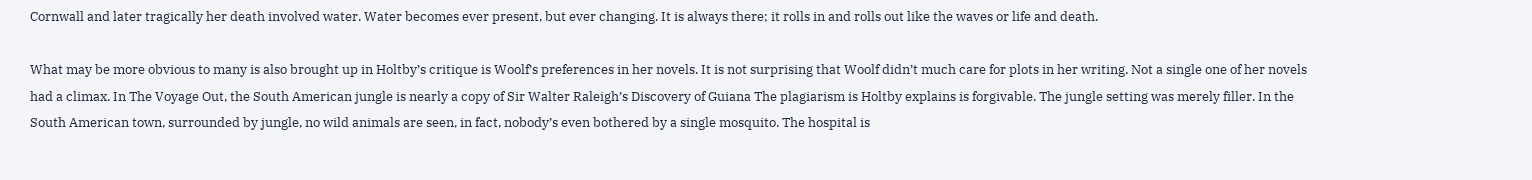Cornwall and later tragically her death involved water. Water becomes ever present, but ever changing. It is always there; it rolls in and rolls out like the waves or life and death.

What may be more obvious to many is also brought up in Holtby’s critique is Woolf’s preferences in her novels. It is not surprising that Woolf didn’t much care for plots in her writing. Not a single one of her novels had a climax. In The Voyage Out, the South American jungle is nearly a copy of Sir Walter Raleigh’s Discovery of Guiana The plagiarism is Holtby explains is forgivable. The jungle setting was merely filler. In the South American town, surrounded by jungle, no wild animals are seen, in fact, nobody’s even bothered by a single mosquito. The hospital is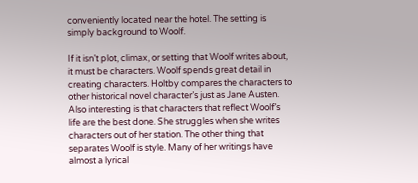conveniently located near the hotel. The setting is simply background to Woolf.

If it isn’t plot, climax, or setting that Woolf writes about, it must be characters. Woolf spends great detail in creating characters. Holtby compares the characters to other historical novel character’s just as Jane Austen. Also interesting is that characters that reflect Woolf’s life are the best done. She struggles when she writes characters out of her station. The other thing that separates Woolf is style. Many of her writings have almost a lyrical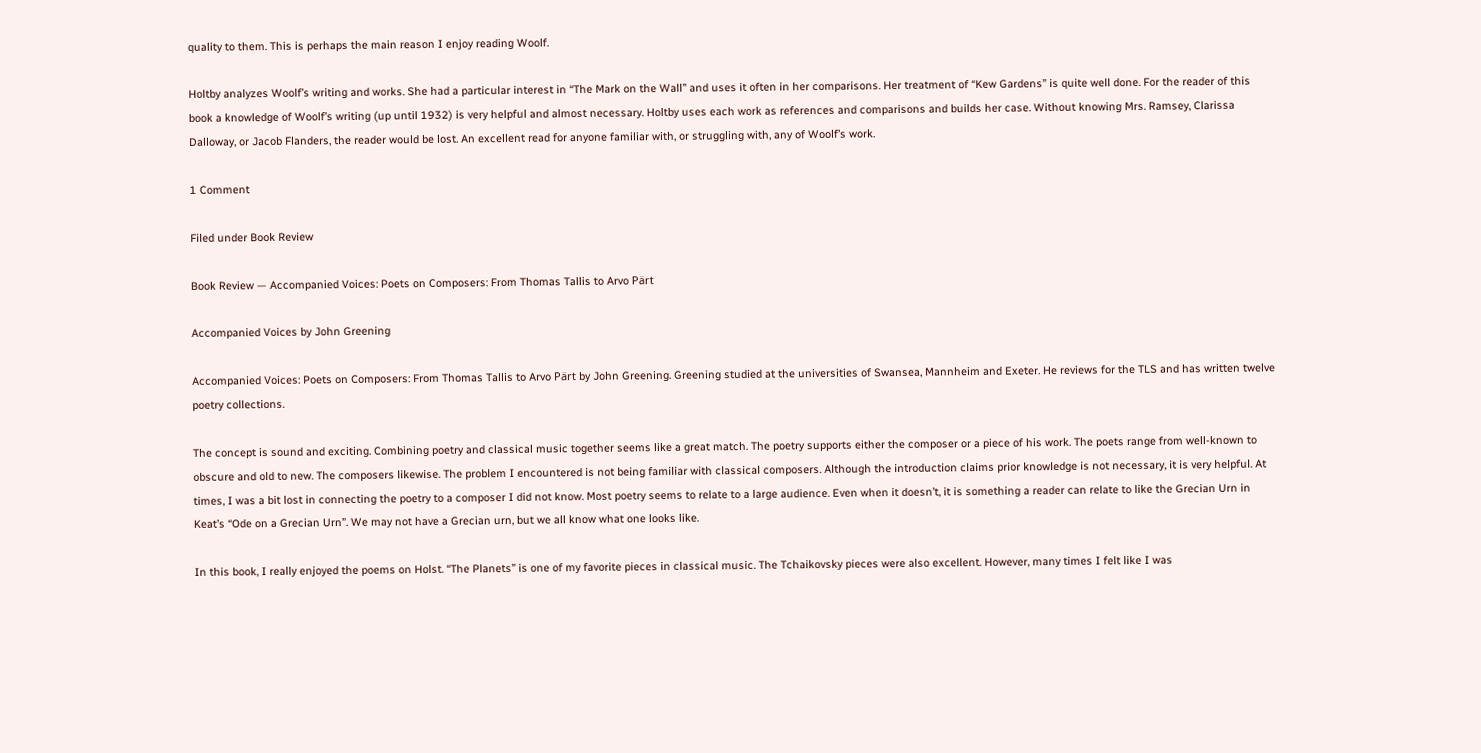quality to them. This is perhaps the main reason I enjoy reading Woolf.

Holtby analyzes Woolf’s writing and works. She had a particular interest in “The Mark on the Wall” and uses it often in her comparisons. Her treatment of “Kew Gardens” is quite well done. For the reader of this book a knowledge of Woolf’s writing (up until 1932) is very helpful and almost necessary. Holtby uses each work as references and comparisons and builds her case. Without knowing Mrs. Ramsey, Clarissa Dalloway, or Jacob Flanders, the reader would be lost. An excellent read for anyone familiar with, or struggling with, any of Woolf’s work.

1 Comment

Filed under Book Review

Book Review — Accompanied Voices: Poets on Composers: From Thomas Tallis to Arvo Pärt

Accompanied Voices by John Greening

Accompanied Voices: Poets on Composers: From Thomas Tallis to Arvo Pärt by John Greening. Greening studied at the universities of Swansea, Mannheim and Exeter. He reviews for the TLS and has written twelve poetry collections.

The concept is sound and exciting. Combining poetry and classical music together seems like a great match. The poetry supports either the composer or a piece of his work. The poets range from well-known to obscure and old to new. The composers likewise. The problem I encountered is not being familiar with classical composers. Although the introduction claims prior knowledge is not necessary, it is very helpful. At times, I was a bit lost in connecting the poetry to a composer I did not know. Most poetry seems to relate to a large audience. Even when it doesn’t, it is something a reader can relate to like the Grecian Urn in Keat’s “Ode on a Grecian Urn”. We may not have a Grecian urn, but we all know what one looks like.

In this book, I really enjoyed the poems on Holst. “The Planets” is one of my favorite pieces in classical music. The Tchaikovsky pieces were also excellent. However, many times I felt like I was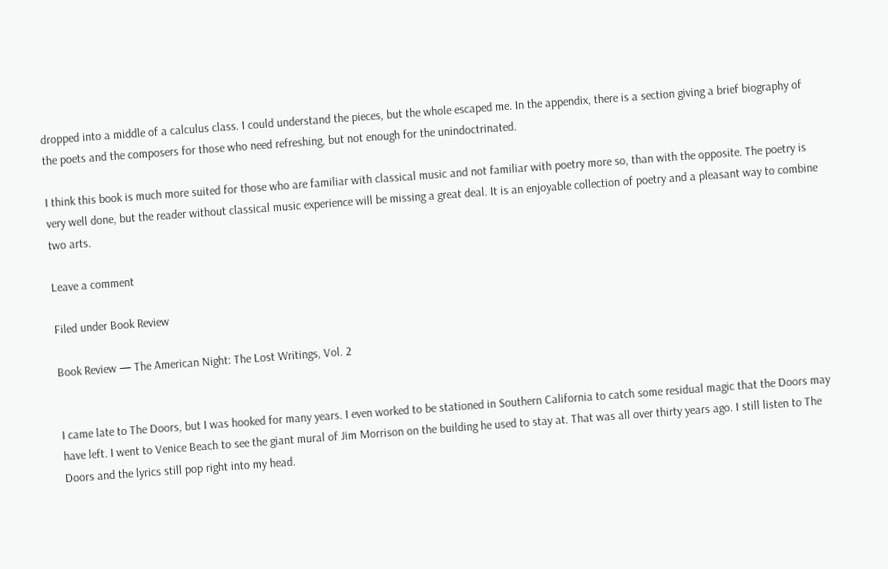dropped into a middle of a calculus class. I could understand the pieces, but the whole escaped me. In the appendix, there is a section giving a brief biography of the poets and the composers for those who need refreshing, but not enough for the unindoctrinated.

I think this book is much more suited for those who are familiar with classical music and not familiar with poetry more so, than with the opposite. The poetry is very well done, but the reader without classical music experience will be missing a great deal. It is an enjoyable collection of poetry and a pleasant way to combine two arts.

Leave a comment

Filed under Book Review

Book Review — The American Night: The Lost Writings, Vol. 2


I came late to The Doors, but I was hooked for many years. I even worked to be stationed in Southern California to catch some residual magic that the Doors may have left. I went to Venice Beach to see the giant mural of Jim Morrison on the building he used to stay at. That was all over thirty years ago. I still listen to The Doors and the lyrics still pop right into my head.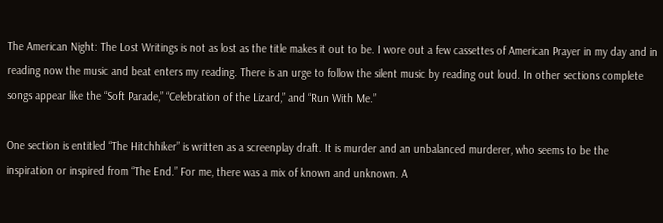The American Night: The Lost Writings is not as lost as the title makes it out to be. I wore out a few cassettes of American Prayer in my day and in reading now the music and beat enters my reading. There is an urge to follow the silent music by reading out loud. In other sections complete songs appear like the “Soft Parade,” “Celebration of the Lizard,” and “Run With Me.”

One section is entitled “The Hitchhiker” is written as a screenplay draft. It is murder and an unbalanced murderer, who seems to be the inspiration or inspired from “The End.” For me, there was a mix of known and unknown. A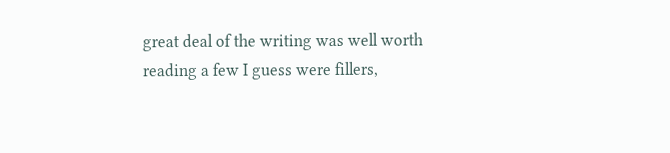great deal of the writing was well worth reading a few I guess were fillers,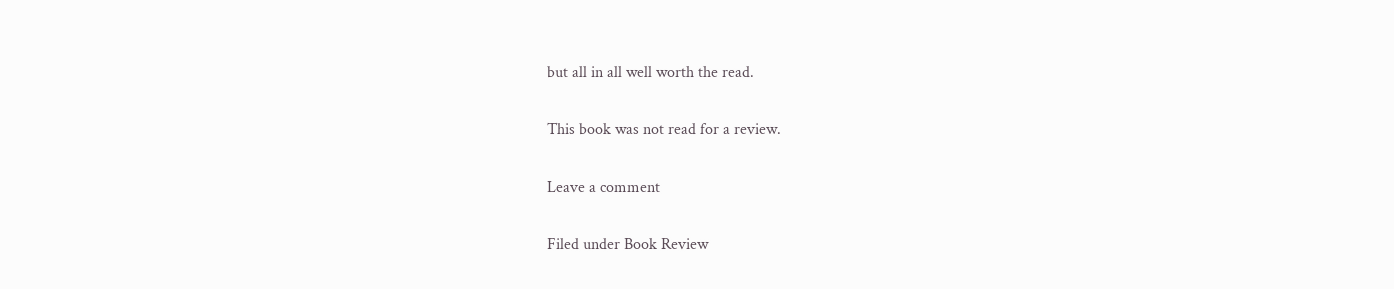but all in all well worth the read.

This book was not read for a review.

Leave a comment

Filed under Book Review